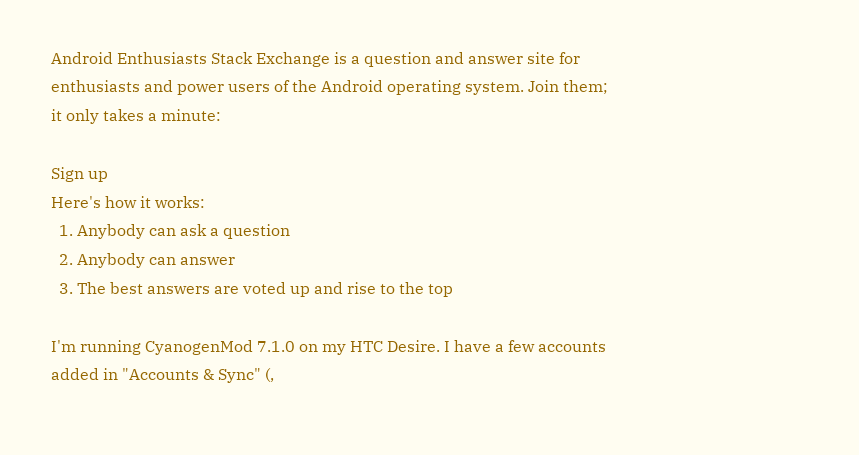Android Enthusiasts Stack Exchange is a question and answer site for enthusiasts and power users of the Android operating system. Join them; it only takes a minute:

Sign up
Here's how it works:
  1. Anybody can ask a question
  2. Anybody can answer
  3. The best answers are voted up and rise to the top

I'm running CyanogenMod 7.1.0 on my HTC Desire. I have a few accounts added in "Accounts & Sync" (,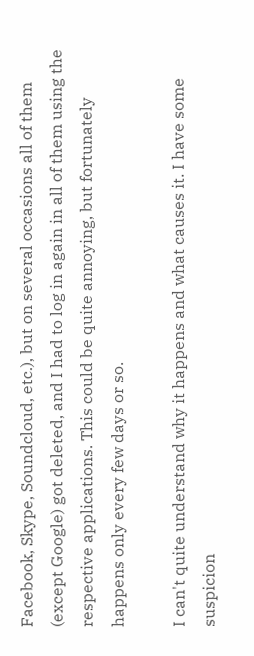Facebook, Skype, Soundcloud, etc.), but on several occasions all of them (except Google) got deleted, and I had to log in again in all of them using the respective applications. This could be quite annoying, but fortunately happens only every few days or so.

I can't quite understand why it happens and what causes it. I have some suspicion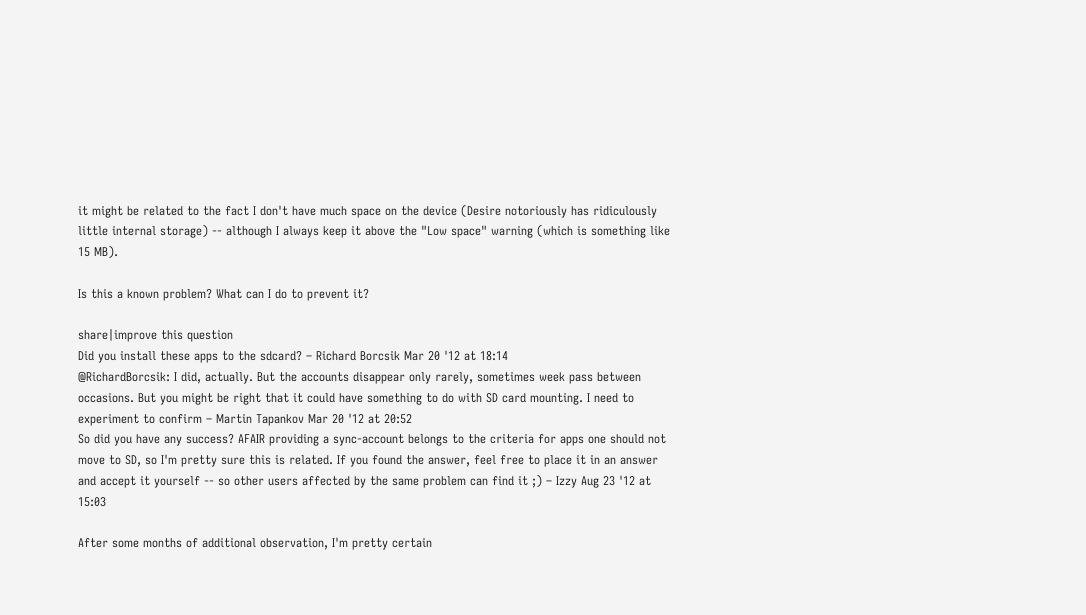it might be related to the fact I don't have much space on the device (Desire notoriously has ridiculously little internal storage) -- although I always keep it above the "Low space" warning (which is something like 15 MB).

Is this a known problem? What can I do to prevent it?

share|improve this question
Did you install these apps to the sdcard? – Richard Borcsik Mar 20 '12 at 18:14
@RichardBorcsik: I did, actually. But the accounts disappear only rarely, sometimes week pass between occasions. But you might be right that it could have something to do with SD card mounting. I need to experiment to confirm – Martin Tapankov Mar 20 '12 at 20:52
So did you have any success? AFAIR providing a sync-account belongs to the criteria for apps one should not move to SD, so I'm pretty sure this is related. If you found the answer, feel free to place it in an answer and accept it yourself -- so other users affected by the same problem can find it ;) – Izzy Aug 23 '12 at 15:03

After some months of additional observation, I'm pretty certain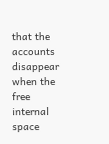that the accounts disappear when the free internal space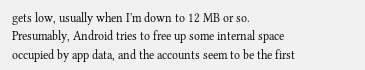gets low, usually when I'm down to 12 MB or so. Presumably, Android tries to free up some internal space occupied by app data, and the accounts seem to be the first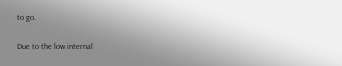to go.

Due to the low internal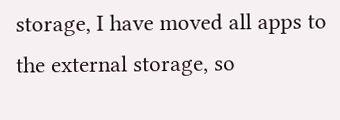storage, I have moved all apps to the external storage, so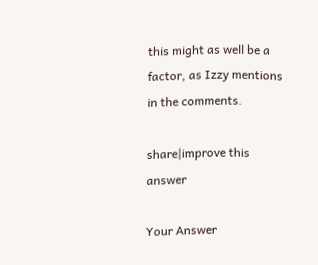this might as well be a factor, as Izzy mentions in the comments.

share|improve this answer

Your Answer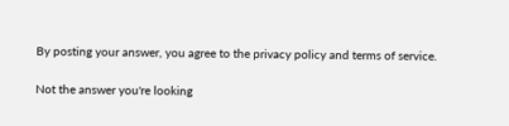By posting your answer, you agree to the privacy policy and terms of service.

Not the answer you're looking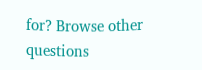for? Browse other questions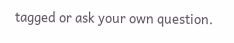tagged or ask your own question.